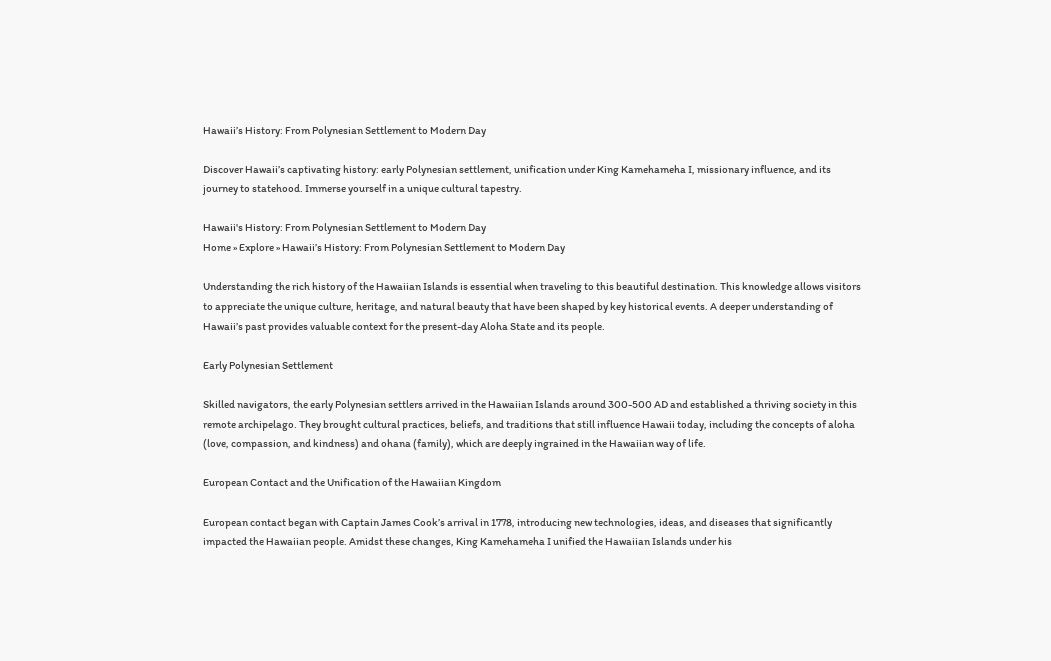Hawaii’s History: From Polynesian Settlement to Modern Day

Discover Hawaii’s captivating history: early Polynesian settlement, unification under King Kamehameha I, missionary influence, and its journey to statehood. Immerse yourself in a unique cultural tapestry.

Hawaii's History: From Polynesian Settlement to Modern Day
Home » Explore » Hawaii’s History: From Polynesian Settlement to Modern Day

Understanding the rich history of the Hawaiian Islands is essential when traveling to this beautiful destination. This knowledge allows visitors to appreciate the unique culture, heritage, and natural beauty that have been shaped by key historical events. A deeper understanding of Hawaii’s past provides valuable context for the present-day Aloha State and its people.

Early Polynesian Settlement

Skilled navigators, the early Polynesian settlers arrived in the Hawaiian Islands around 300-500 AD and established a thriving society in this remote archipelago. They brought cultural practices, beliefs, and traditions that still influence Hawaii today, including the concepts of aloha (love, compassion, and kindness) and ohana (family), which are deeply ingrained in the Hawaiian way of life.

European Contact and the Unification of the Hawaiian Kingdom

European contact began with Captain James Cook’s arrival in 1778, introducing new technologies, ideas, and diseases that significantly impacted the Hawaiian people. Amidst these changes, King Kamehameha I unified the Hawaiian Islands under his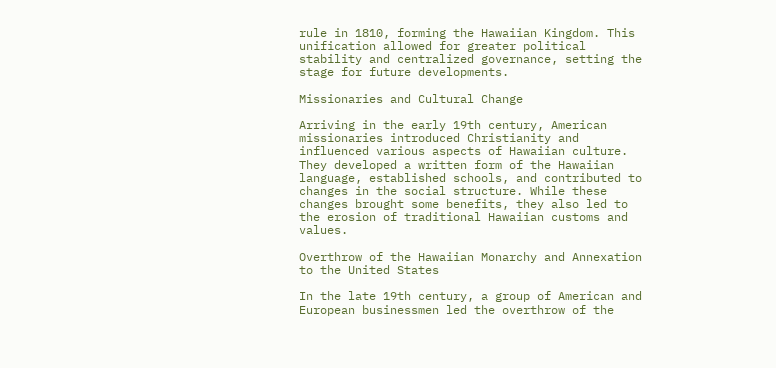rule in 1810, forming the Hawaiian Kingdom. This unification allowed for greater political stability and centralized governance, setting the stage for future developments.

Missionaries and Cultural Change

Arriving in the early 19th century, American missionaries introduced Christianity and influenced various aspects of Hawaiian culture. They developed a written form of the Hawaiian language, established schools, and contributed to changes in the social structure. While these changes brought some benefits, they also led to the erosion of traditional Hawaiian customs and values.

Overthrow of the Hawaiian Monarchy and Annexation to the United States

In the late 19th century, a group of American and European businessmen led the overthrow of the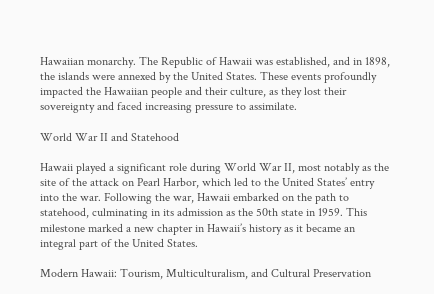Hawaiian monarchy. The Republic of Hawaii was established, and in 1898, the islands were annexed by the United States. These events profoundly impacted the Hawaiian people and their culture, as they lost their sovereignty and faced increasing pressure to assimilate.

World War II and Statehood

Hawaii played a significant role during World War II, most notably as the site of the attack on Pearl Harbor, which led to the United States’ entry into the war. Following the war, Hawaii embarked on the path to statehood, culminating in its admission as the 50th state in 1959. This milestone marked a new chapter in Hawaii’s history as it became an integral part of the United States.

Modern Hawaii: Tourism, Multiculturalism, and Cultural Preservation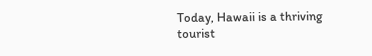Today, Hawaii is a thriving tourist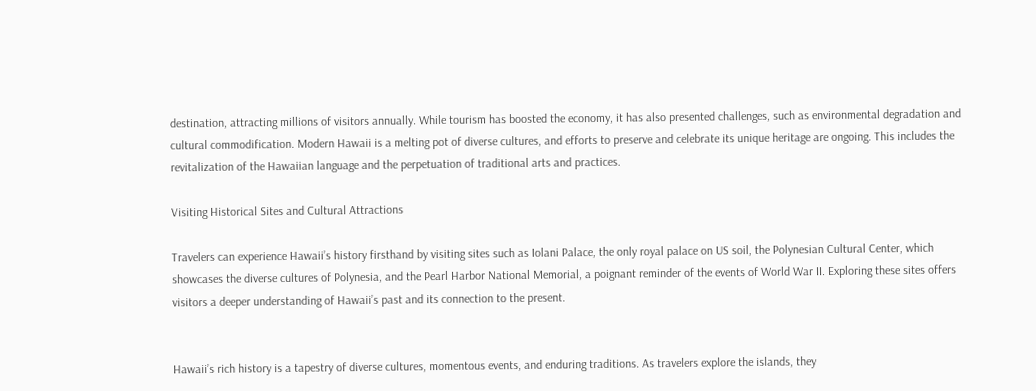destination, attracting millions of visitors annually. While tourism has boosted the economy, it has also presented challenges, such as environmental degradation and cultural commodification. Modern Hawaii is a melting pot of diverse cultures, and efforts to preserve and celebrate its unique heritage are ongoing. This includes the revitalization of the Hawaiian language and the perpetuation of traditional arts and practices.

Visiting Historical Sites and Cultural Attractions

Travelers can experience Hawaii’s history firsthand by visiting sites such as Iolani Palace, the only royal palace on US soil, the Polynesian Cultural Center, which showcases the diverse cultures of Polynesia, and the Pearl Harbor National Memorial, a poignant reminder of the events of World War II. Exploring these sites offers visitors a deeper understanding of Hawaii’s past and its connection to the present.


Hawaii’s rich history is a tapestry of diverse cultures, momentous events, and enduring traditions. As travelers explore the islands, they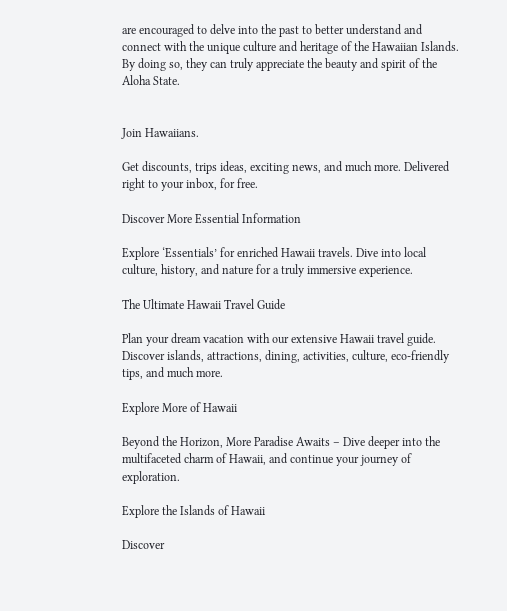are encouraged to delve into the past to better understand and connect with the unique culture and heritage of the Hawaiian Islands. By doing so, they can truly appreciate the beauty and spirit of the Aloha State.


Join Hawaiians.

Get discounts, trips ideas, exciting news, and much more. Delivered right to your inbox, for free.

Discover More Essential Information

Explore ‘Essentials’ for enriched Hawaii travels. Dive into local culture, history, and nature for a truly immersive experience.

The Ultimate Hawaii Travel Guide

Plan your dream vacation with our extensive Hawaii travel guide. Discover islands, attractions, dining, activities, culture, eco-friendly tips, and much more.

Explore More of Hawaii

Beyond the Horizon, More Paradise Awaits – Dive deeper into the multifaceted charm of Hawaii, and continue your journey of exploration.

Explore the Islands of Hawaii

Discover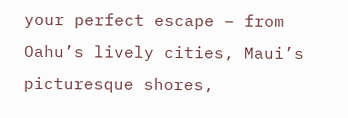your perfect escape – from Oahu’s lively cities, Maui’s picturesque shores,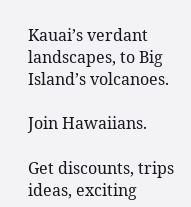Kauai’s verdant landscapes, to Big Island’s volcanoes.

Join Hawaiians.

Get discounts, trips ideas, exciting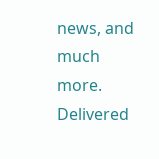news, and much more. Delivered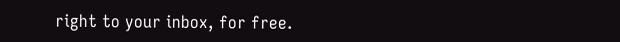right to your inbox, for free.